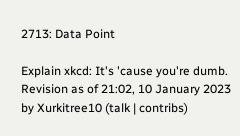2713: Data Point

Explain xkcd: It's 'cause you're dumb.
Revision as of 21:02, 10 January 2023 by Xurkitree10 (talk | contribs)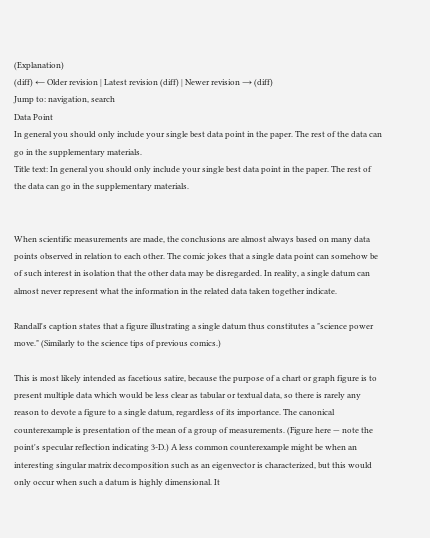(Explanation)
(diff) ← Older revision | Latest revision (diff) | Newer revision → (diff)
Jump to: navigation, search
Data Point
In general you should only include your single best data point in the paper. The rest of the data can go in the supplementary materials.
Title text: In general you should only include your single best data point in the paper. The rest of the data can go in the supplementary materials.


When scientific measurements are made, the conclusions are almost always based on many data points observed in relation to each other. The comic jokes that a single data point can somehow be of such interest in isolation that the other data may be disregarded. In reality, a single datum can almost never represent what the information in the related data taken together indicate.

Randall's caption states that a figure illustrating a single datum thus constitutes a "science power move." (Similarly to the science tips of previous comics.)

This is most likely intended as facetious satire, because the purpose of a chart or graph figure is to present multiple data which would be less clear as tabular or textual data, so there is rarely any reason to devote a figure to a single datum, regardless of its importance. The canonical counterexample is presentation of the mean of a group of measurements. (Figure here — note the point's specular reflection indicating 3-D.) A less common counterexample might be when an interesting singular matrix decomposition such as an eigenvector is characterized, but this would only occur when such a datum is highly dimensional. It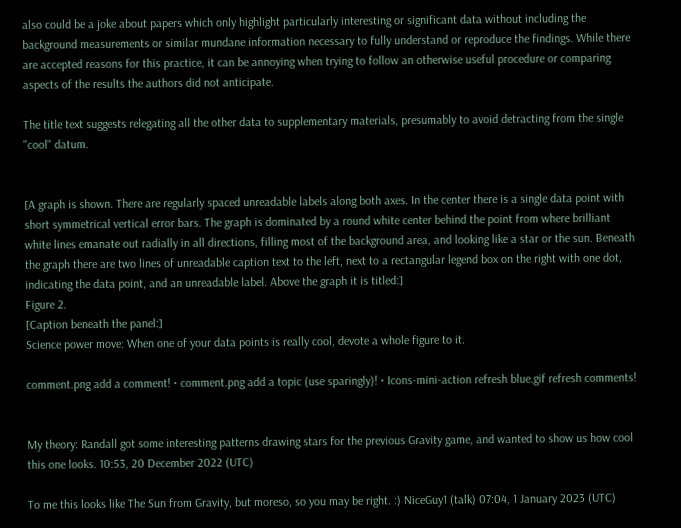also could be a joke about papers which only highlight particularly interesting or significant data without including the background measurements or similar mundane information necessary to fully understand or reproduce the findings. While there are accepted reasons for this practice, it can be annoying when trying to follow an otherwise useful procedure or comparing aspects of the results the authors did not anticipate.

The title text suggests relegating all the other data to supplementary materials, presumably to avoid detracting from the single "cool" datum.


[A graph is shown. There are regularly spaced unreadable labels along both axes. In the center there is a single data point with short symmetrical vertical error bars. The graph is dominated by a round white center behind the point from where brilliant white lines emanate out radially in all directions, filling most of the background area, and looking like a star or the sun. Beneath the graph there are two lines of unreadable caption text to the left, next to a rectangular legend box on the right with one dot, indicating the data point, and an unreadable label. Above the graph it is titled:]
Figure 2.
[Caption beneath the panel:]
Science power move: When one of your data points is really cool, devote a whole figure to it.

comment.png add a comment! ⋅ comment.png add a topic (use sparingly)! ⋅ Icons-mini-action refresh blue.gif refresh comments!


My theory: Randall got some interesting patterns drawing stars for the previous Gravity game, and wanted to show us how cool this one looks. 10:53, 20 December 2022 (UTC)

To me this looks like The Sun from Gravity, but moreso, so you may be right. :) NiceGuy1 (talk) 07:04, 1 January 2023 (UTC)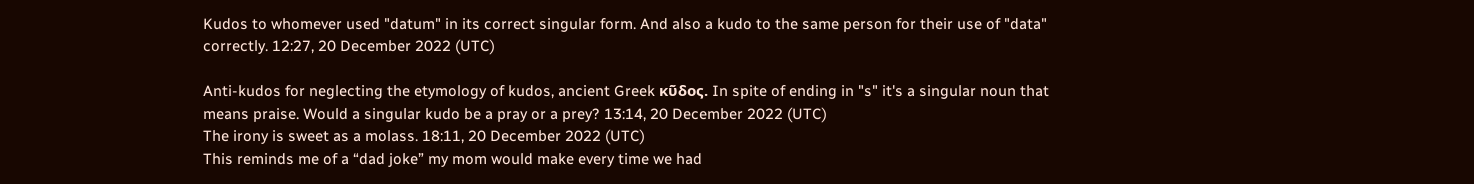Kudos to whomever used "datum" in its correct singular form. And also a kudo to the same person for their use of "data" correctly. 12:27, 20 December 2022 (UTC)

Anti-kudos for neglecting the etymology of kudos, ancient Greek κῦδος. In spite of ending in "s" it's a singular noun that means praise. Would a singular kudo be a pray or a prey? 13:14, 20 December 2022 (UTC)
The irony is sweet as a molass. 18:11, 20 December 2022 (UTC)
This reminds me of a “dad joke” my mom would make every time we had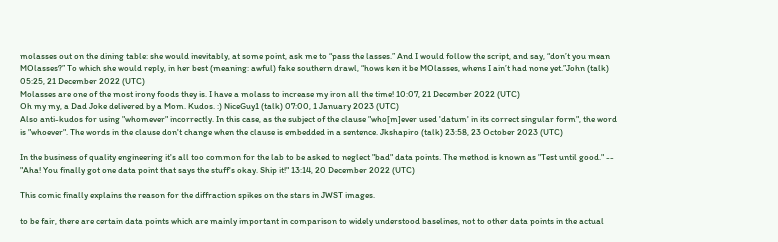molasses out on the dining table: she would inevitably, at some point, ask me to “pass the lasses.” And I would follow the script, and say, “don’t you mean MOlasses?” To which she would reply, in her best (meaning: awful) fake southern drawl, “hows ken it be MOlasses, whens I ain’t had none yet.”John (talk) 05:25, 21 December 2022 (UTC)
Molasses are one of the most irony foods they is. I have a molass to increase my iron all the time! 10:07, 21 December 2022 (UTC)
Oh my my, a Dad Joke delivered by a Mom. Kudos. :) NiceGuy1 (talk) 07:00, 1 January 2023 (UTC)
Also anti-kudos for using "whomever" incorrectly. In this case, as the subject of the clause "who[m]ever used 'datum' in its correct singular form", the word is "whoever". The words in the clause don't change when the clause is embedded in a sentence. Jkshapiro (talk) 23:58, 23 October 2023 (UTC)

In the business of quality engineering it's all too common for the lab to be asked to neglect "bad" data points. The method is known as "Test until good." -- "Aha! You finally got one data point that says the stuff's okay. Ship it!" 13:14, 20 December 2022 (UTC)

This comic finally explains the reason for the diffraction spikes on the stars in JWST images.

to be fair, there are certain data points which are mainly important in comparison to widely understood baselines, not to other data points in the actual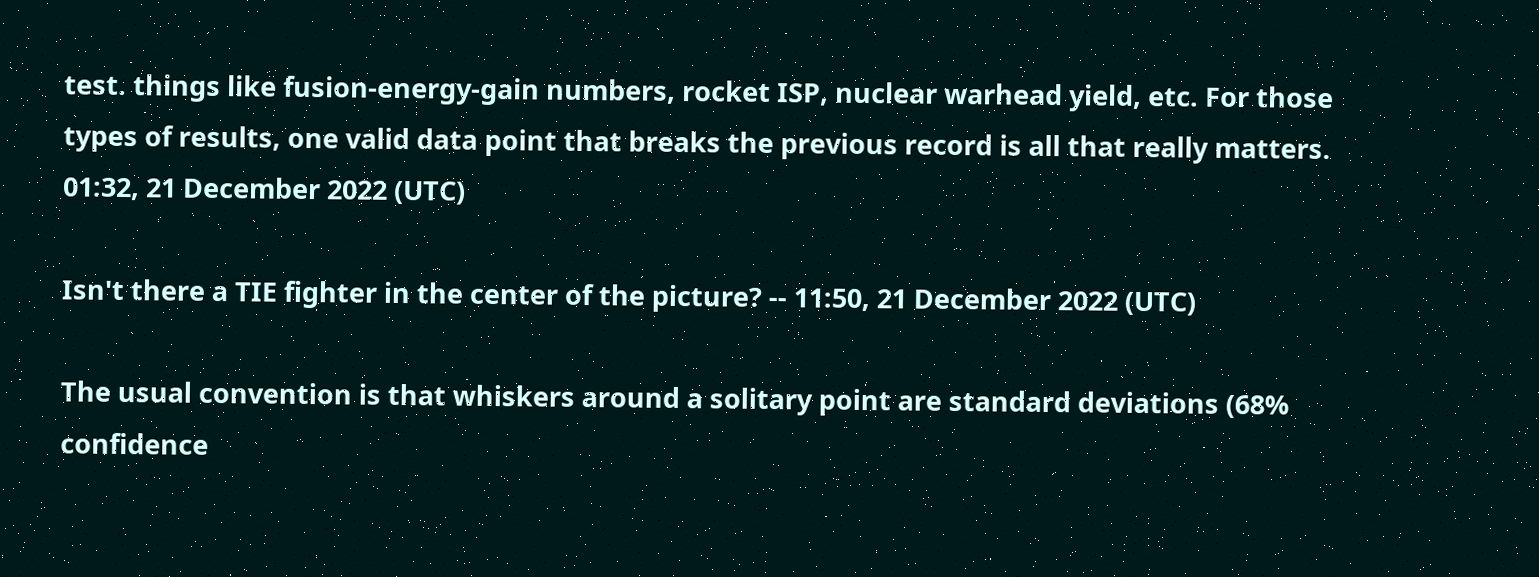test. things like fusion-energy-gain numbers, rocket ISP, nuclear warhead yield, etc. For those types of results, one valid data point that breaks the previous record is all that really matters. 01:32, 21 December 2022 (UTC)

Isn't there a TIE fighter in the center of the picture? -- 11:50, 21 December 2022 (UTC)

The usual convention is that whiskers around a solitary point are standard deviations (68% confidence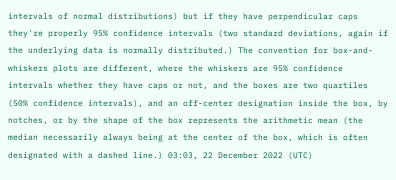intervals of normal distributions) but if they have perpendicular caps they're properly 95% confidence intervals (two standard deviations, again if the underlying data is normally distributed.) The convention for box-and-whiskers plots are different, where the whiskers are 95% confidence intervals whether they have caps or not, and the boxes are two quartiles (50% confidence intervals), and an off-center designation inside the box, by notches, or by the shape of the box represents the arithmetic mean (the median necessarily always being at the center of the box, which is often designated with a dashed line.) 03:03, 22 December 2022 (UTC)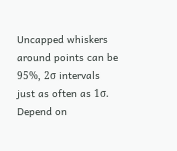Uncapped whiskers around points can be 95%, 2σ intervals just as often as 1σ. Depend on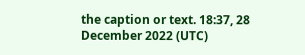the caption or text. 18:37, 28 December 2022 (UTC)